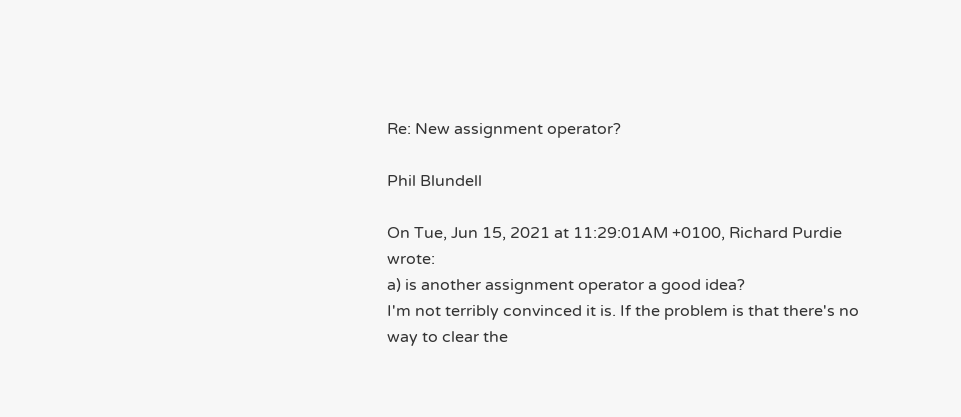Re: New assignment operator?

Phil Blundell

On Tue, Jun 15, 2021 at 11:29:01AM +0100, Richard Purdie wrote:
a) is another assignment operator a good idea?
I'm not terribly convinced it is. If the problem is that there's no
way to clear the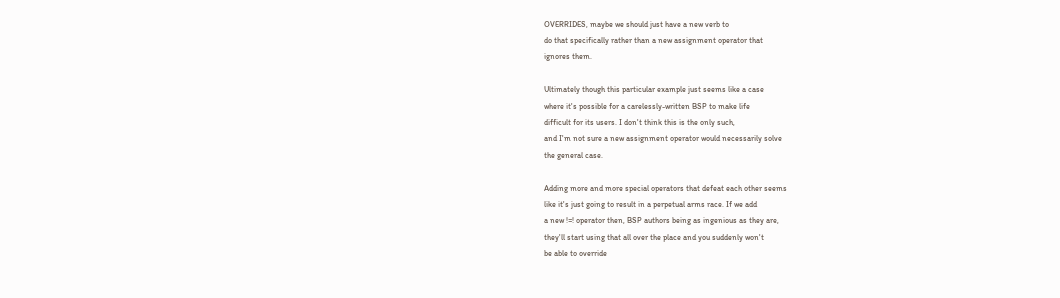OVERRIDES, maybe we should just have a new verb to
do that specifically rather than a new assignment operator that
ignores them.

Ultimately though this particular example just seems like a case
where it's possible for a carelessly-written BSP to make life
difficult for its users. I don't think this is the only such,
and I'm not sure a new assignment operator would necessarily solve
the general case.

Adding more and more special operators that defeat each other seems
like it's just going to result in a perpetual arms race. If we add
a new !=! operator then, BSP authors being as ingenious as they are,
they'll start using that all over the place and you suddenly won't
be able to override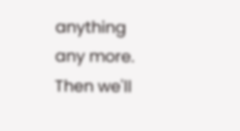anything any more. Then we'll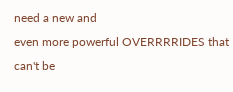need a new and
even more powerful OVERRRRIDES that can't be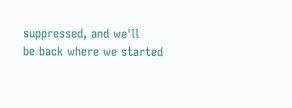suppressed, and we'll
be back where we started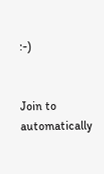:-)


Join to automatically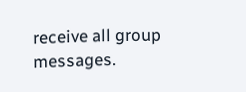receive all group messages.